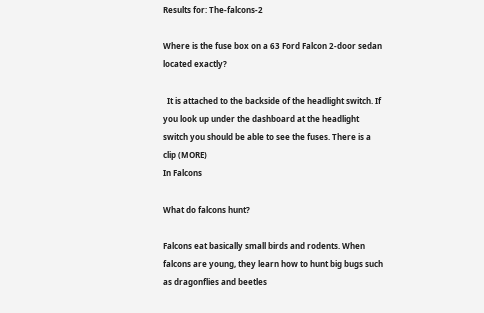Results for: The-falcons-2

Where is the fuse box on a 63 Ford Falcon 2-door sedan located exactly?

  It is attached to the backside of the headlight switch. If you look up under the dashboard at the headlight switch you should be able to see the fuses. There is a clip (MORE)
In Falcons

What do falcons hunt?

Falcons eat basically small birds and rodents. When falcons are young, they learn how to hunt big bugs such as dragonflies and beetles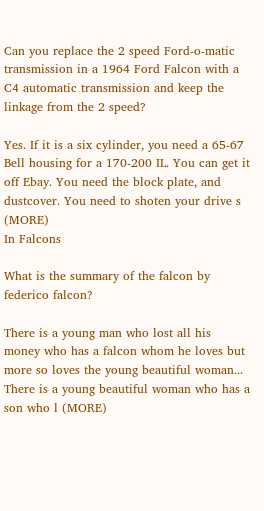Can you replace the 2 speed Ford-o-matic transmission in a 1964 Ford Falcon with a C4 automatic transmission and keep the linkage from the 2 speed?

Yes. If it is a six cylinder, you need a 65-67 Bell housing for a 170-200 IL. You can get it off Ebay. You need the block plate, and dustcover. You need to shoten your drive s (MORE)
In Falcons

What is the summary of the falcon by federico falcon?

There is a young man who lost all his money who has a falcon whom he loves but more so loves the young beautiful woman... There is a young beautiful woman who has a son who l (MORE)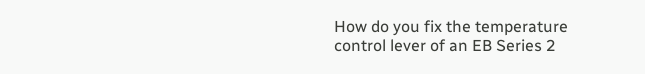How do you fix the temperature control lever of an EB Series 2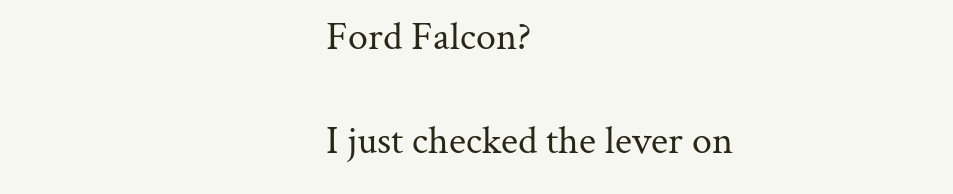Ford Falcon?

I just checked the lever on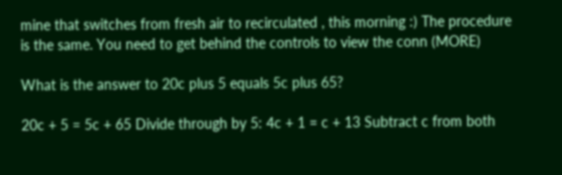mine that switches from fresh air to recirculated , this morning :) The procedure is the same. You need to get behind the controls to view the conn (MORE)

What is the answer to 20c plus 5 equals 5c plus 65?

20c + 5 = 5c + 65 Divide through by 5: 4c + 1 = c + 13 Subtract c from both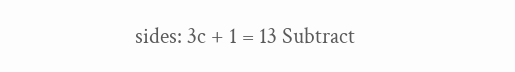sides: 3c + 1 = 13 Subtract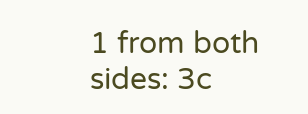1 from both sides: 3c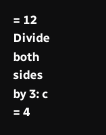= 12 Divide both sides by 3: c = 4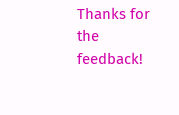Thanks for the feedback!